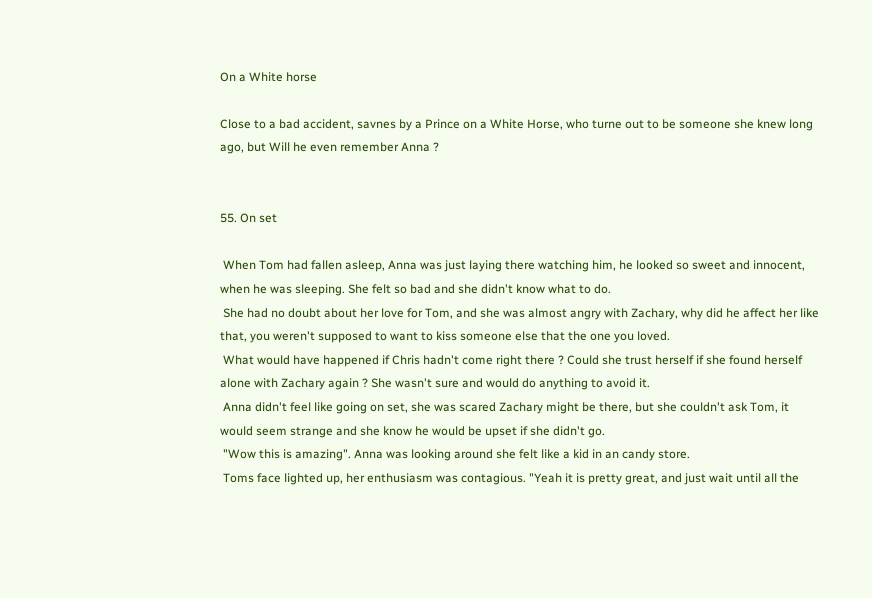On a White horse

Close to a bad accident, savnes by a Prince on a White Horse, who turne out to be someone she knew long ago, but Will he even remember Anna ?


55. On set

 When Tom had fallen asleep, Anna was just laying there watching him, he looked so sweet and innocent, when he was sleeping. She felt so bad and she didn't know what to do.
 She had no doubt about her love for Tom, and she was almost angry with Zachary, why did he affect her like that, you weren't supposed to want to kiss someone else that the one you loved.
 What would have happened if Chris hadn't come right there ? Could she trust herself if she found herself alone with Zachary again ? She wasn't sure and would do anything to avoid it.
 Anna didn't feel like going on set, she was scared Zachary might be there, but she couldn't ask Tom, it would seem strange and she know he would be upset if she didn't go.
 "Wow this is amazing". Anna was looking around she felt like a kid in an candy store.
 Toms face lighted up, her enthusiasm was contagious. "Yeah it is pretty great, and just wait until all the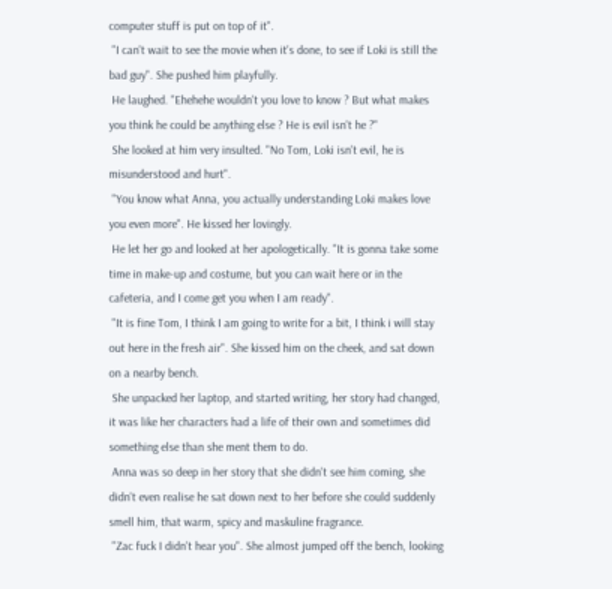computer stuff is put on top of it".
 "I can't wait to see the movie when it's done, to see if Loki is still the bad guy". She pushed him playfully.
 He laughed. "Ehehehe wouldn't you love to know ? But what makes you think he could be anything else ? He is evil isn't he ?"
 She looked at him very insulted. "No Tom, Loki isn't evil, he is misunderstood and hurt".
 "You know what Anna, you actually understanding Loki makes love you even more". He kissed her lovingly.
 He let her go and looked at her apologetically. "It is gonna take some time in make-up and costume, but you can wait here or in the cafeteria, and I come get you when I am ready".
 "It is fine Tom, I think I am going to write for a bit, I think i will stay out here in the fresh air". She kissed him on the cheek, and sat down on a nearby bench.
 She unpacked her laptop, and started writing, her story had changed, it was like her characters had a life of their own and sometimes did something else than she ment them to do.
 Anna was so deep in her story that she didn't see him coming, she didn't even realise he sat down next to her before she could suddenly smell him, that warm, spicy and maskuline fragrance.
 "Zac fuck I didn't hear you". She almost jumped off the bench, looking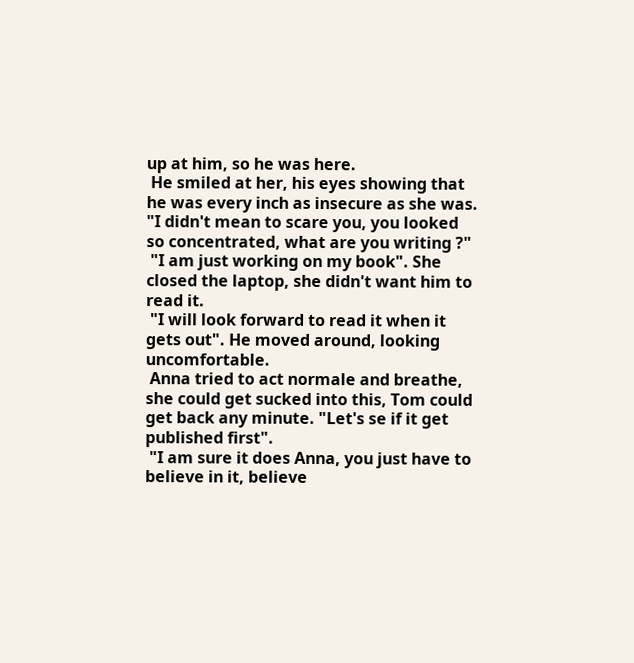up at him, so he was here.
 He smiled at her, his eyes showing that he was every inch as insecure as she was. "I didn't mean to scare you, you looked so concentrated, what are you writing ?"
 "I am just working on my book". She closed the laptop, she didn't want him to read it.
 "I will look forward to read it when it gets out". He moved around, looking uncomfortable.
 Anna tried to act normale and breathe, she could get sucked into this, Tom could get back any minute. "Let's se if it get published first".
 "I am sure it does Anna, you just have to believe in it, believe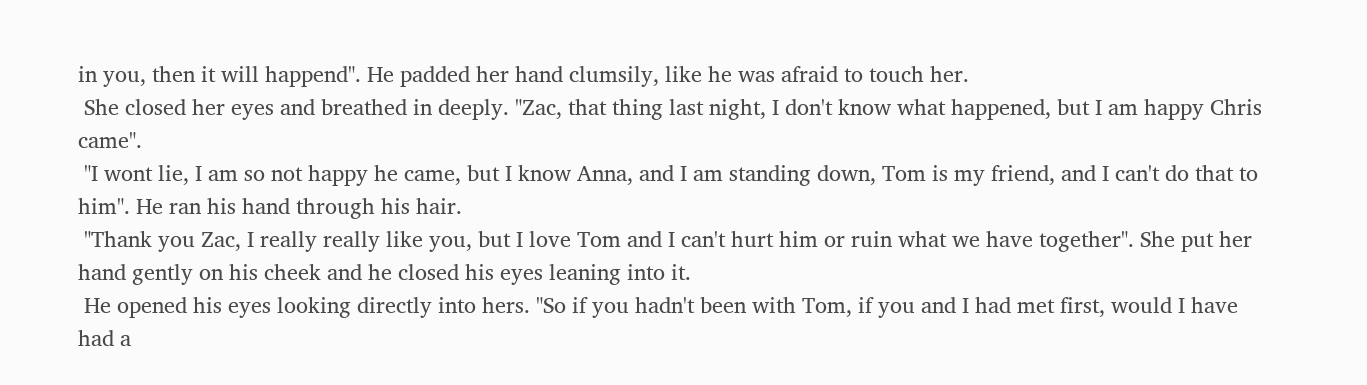in you, then it will happend". He padded her hand clumsily, like he was afraid to touch her.
 She closed her eyes and breathed in deeply. "Zac, that thing last night, I don't know what happened, but I am happy Chris came".
 "I wont lie, I am so not happy he came, but I know Anna, and I am standing down, Tom is my friend, and I can't do that to him". He ran his hand through his hair.
 "Thank you Zac, I really really like you, but I love Tom and I can't hurt him or ruin what we have together". She put her hand gently on his cheek and he closed his eyes leaning into it.
 He opened his eyes looking directly into hers. "So if you hadn't been with Tom, if you and I had met first, would I have had a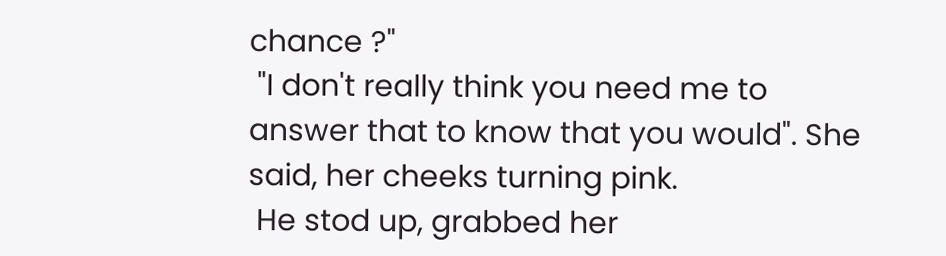chance ?"
 "I don't really think you need me to answer that to know that you would". She said, her cheeks turning pink.
 He stod up, grabbed her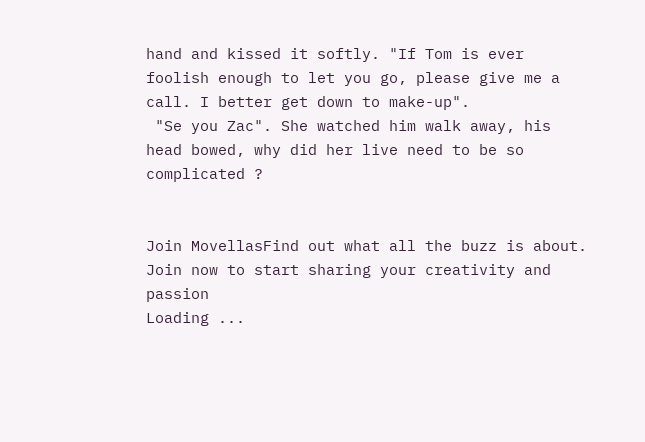hand and kissed it softly. "If Tom is ever foolish enough to let you go, please give me a call. I better get down to make-up".
 "Se you Zac". She watched him walk away, his head bowed, why did her live need to be so complicated ?


Join MovellasFind out what all the buzz is about. Join now to start sharing your creativity and passion
Loading ...